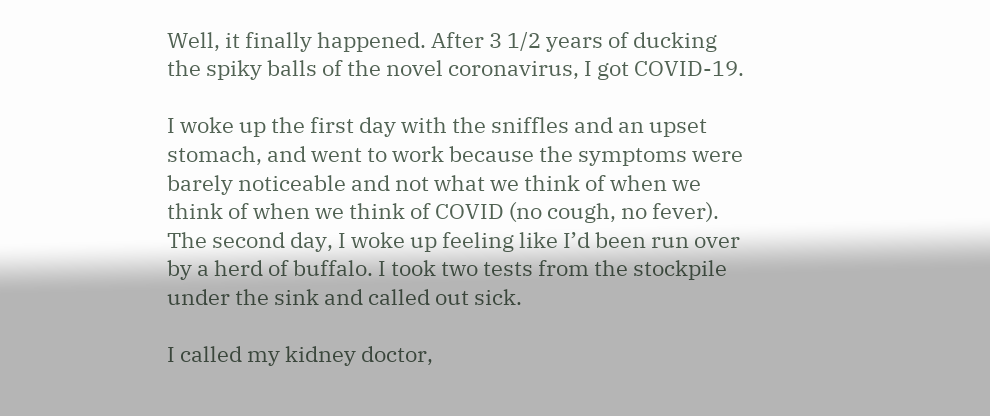Well, it finally happened. After 3 1/2 years of ducking the spiky balls of the novel coronavirus, I got COVID-19.

I woke up the first day with the sniffles and an upset stomach, and went to work because the symptoms were barely noticeable and not what we think of when we think of when we think of COVID (no cough, no fever). The second day, I woke up feeling like I’d been run over by a herd of buffalo. I took two tests from the stockpile under the sink and called out sick.

I called my kidney doctor,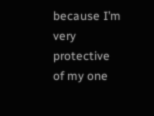because I’m very protective of my one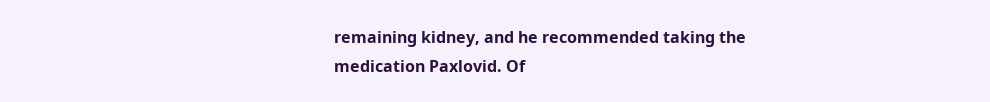remaining kidney, and he recommended taking the medication Paxlovid. Of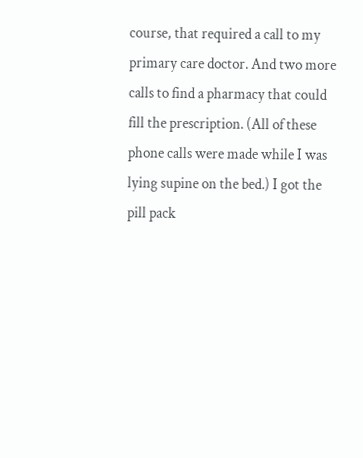course, that required a call to my primary care doctor. And two more calls to find a pharmacy that could fill the prescription. (All of these phone calls were made while I was lying supine on the bed.) I got the pill pack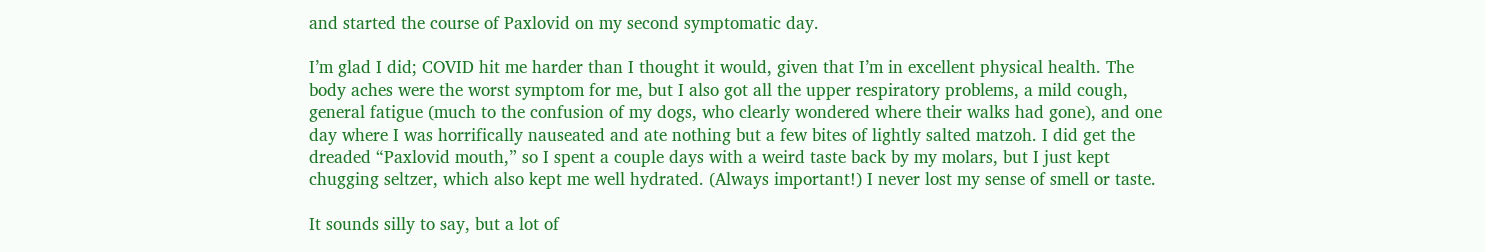and started the course of Paxlovid on my second symptomatic day.

I’m glad I did; COVID hit me harder than I thought it would, given that I’m in excellent physical health. The body aches were the worst symptom for me, but I also got all the upper respiratory problems, a mild cough, general fatigue (much to the confusion of my dogs, who clearly wondered where their walks had gone), and one day where I was horrifically nauseated and ate nothing but a few bites of lightly salted matzoh. I did get the dreaded “Paxlovid mouth,” so I spent a couple days with a weird taste back by my molars, but I just kept chugging seltzer, which also kept me well hydrated. (Always important!) I never lost my sense of smell or taste.

It sounds silly to say, but a lot of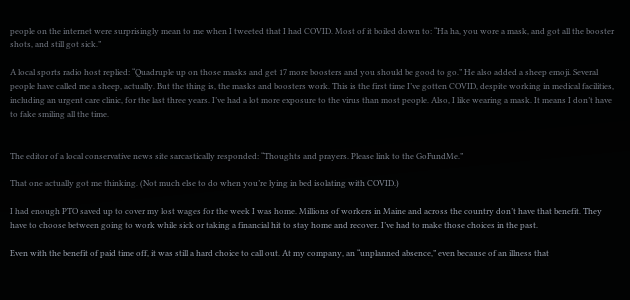people on the internet were surprisingly mean to me when I tweeted that I had COVID. Most of it boiled down to: “Ha ha, you wore a mask, and got all the booster shots, and still got sick.”

A local sports radio host replied: “Quadruple up on those masks and get 17 more boosters and you should be good to go.” He also added a sheep emoji. Several people have called me a sheep, actually. But the thing is, the masks and boosters work. This is the first time I’ve gotten COVID, despite working in medical facilities, including an urgent care clinic, for the last three years. I’ve had a lot more exposure to the virus than most people. Also, I like wearing a mask. It means I don’t have to fake smiling all the time.


The editor of a local conservative news site sarcastically responded: “Thoughts and prayers. Please link to the GoFundMe.”

That one actually got me thinking. (Not much else to do when you’re lying in bed isolating with COVID.)

I had enough PTO saved up to cover my lost wages for the week I was home. Millions of workers in Maine and across the country don’t have that benefit. They have to choose between going to work while sick or taking a financial hit to stay home and recover. I’ve had to make those choices in the past.

Even with the benefit of paid time off, it was still a hard choice to call out. At my company, an “unplanned absence,” even because of an illness that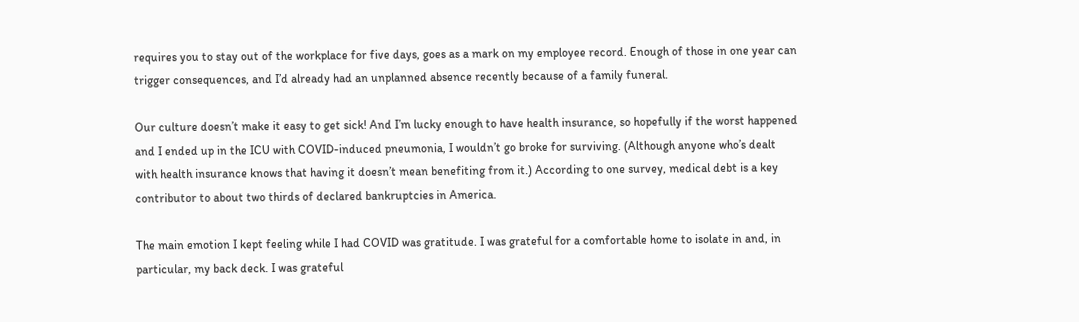requires you to stay out of the workplace for five days, goes as a mark on my employee record. Enough of those in one year can trigger consequences, and I’d already had an unplanned absence recently because of a family funeral.

Our culture doesn’t make it easy to get sick! And I’m lucky enough to have health insurance, so hopefully if the worst happened and I ended up in the ICU with COVID-induced pneumonia, I wouldn’t go broke for surviving. (Although anyone who’s dealt with health insurance knows that having it doesn’t mean benefiting from it.) According to one survey, medical debt is a key contributor to about two thirds of declared bankruptcies in America.

The main emotion I kept feeling while I had COVID was gratitude. I was grateful for a comfortable home to isolate in and, in particular, my back deck. I was grateful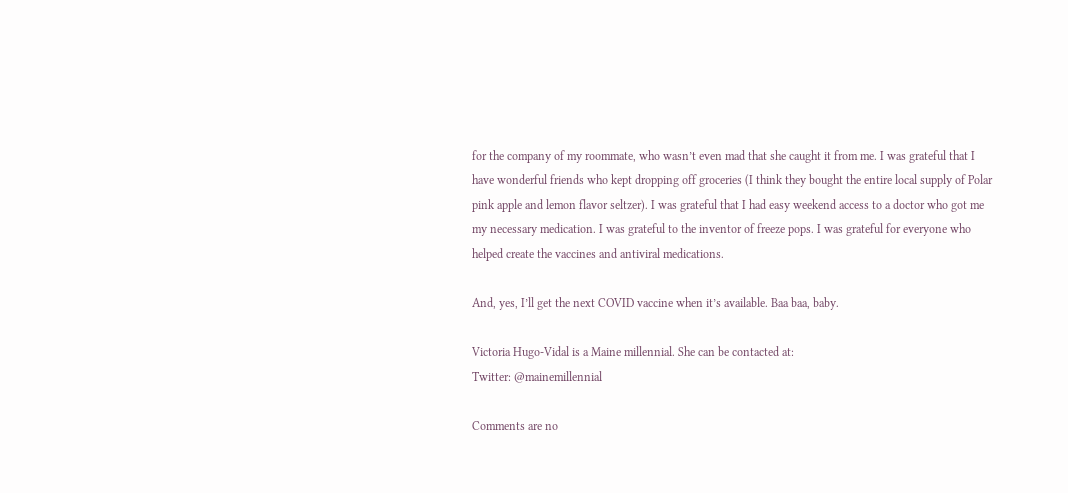for the company of my roommate, who wasn’t even mad that she caught it from me. I was grateful that I have wonderful friends who kept dropping off groceries (I think they bought the entire local supply of Polar pink apple and lemon flavor seltzer). I was grateful that I had easy weekend access to a doctor who got me my necessary medication. I was grateful to the inventor of freeze pops. I was grateful for everyone who helped create the vaccines and antiviral medications.

And, yes, I’ll get the next COVID vaccine when it’s available. Baa baa, baby.

Victoria Hugo-Vidal is a Maine millennial. She can be contacted at:
Twitter: @mainemillennial

Comments are no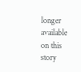longer available on this story